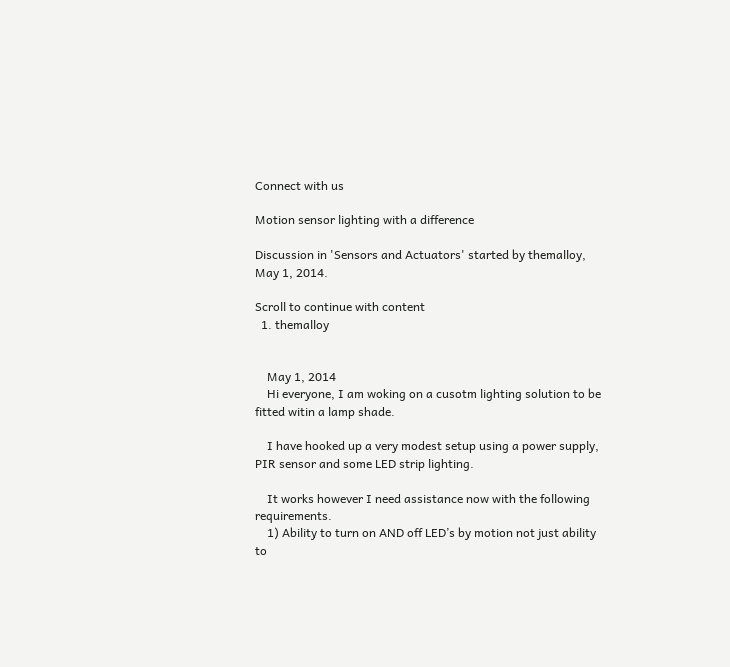Connect with us

Motion sensor lighting with a difference

Discussion in 'Sensors and Actuators' started by themalloy, May 1, 2014.

Scroll to continue with content
  1. themalloy


    May 1, 2014
    Hi everyone, I am woking on a cusotm lighting solution to be fitted witin a lamp shade.

    I have hooked up a very modest setup using a power supply, PIR sensor and some LED strip lighting.

    It works however I need assistance now with the following requirements.
    1) Ability to turn on AND off LED’s by motion not just ability to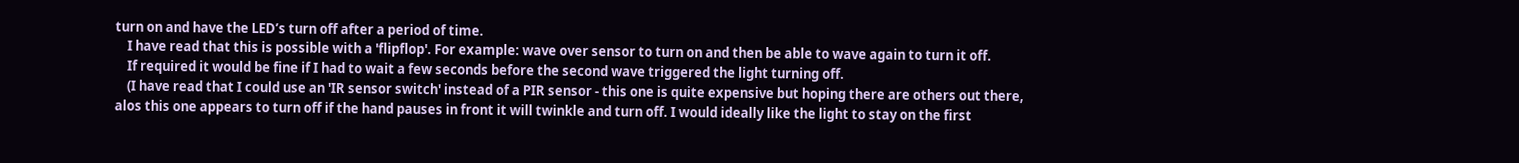turn on and have the LED’s turn off after a period of time.
    I have read that this is possible with a 'flipflop'. For example: wave over sensor to turn on and then be able to wave again to turn it off.
    If required it would be fine if I had to wait a few seconds before the second wave triggered the light turning off.
    (I have read that I could use an 'IR sensor switch' instead of a PIR sensor - this one is quite expensive but hoping there are others out there, alos this one appears to turn off if the hand pauses in front it will twinkle and turn off. I would ideally like the light to stay on the first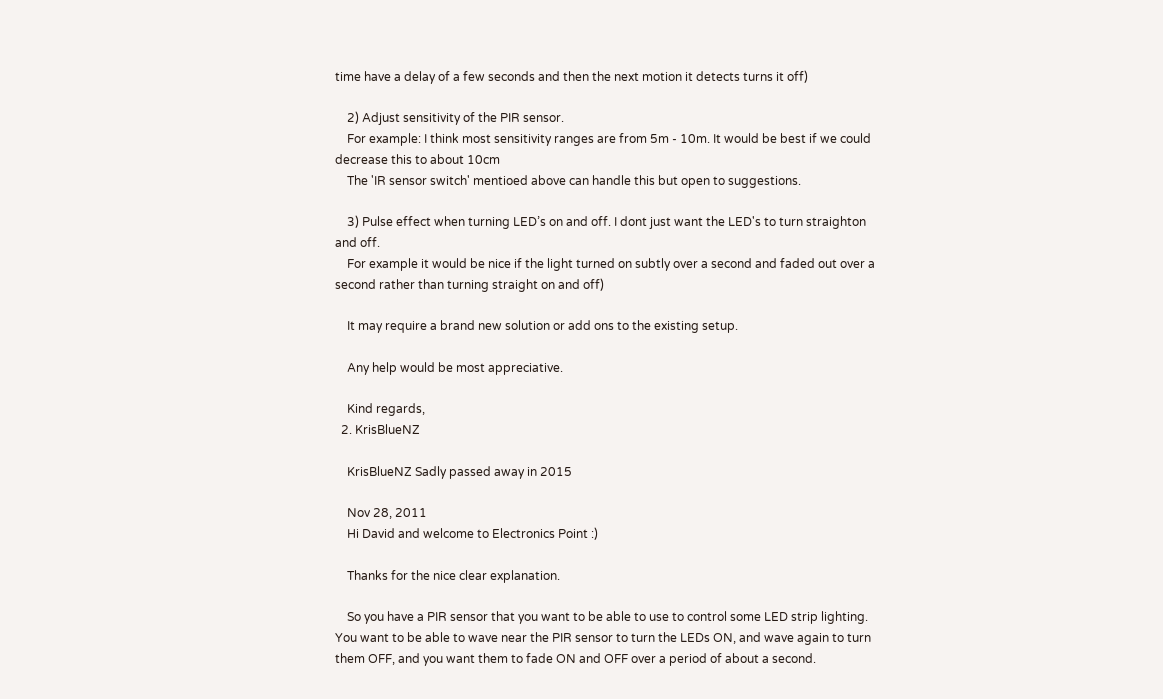time have a delay of a few seconds and then the next motion it detects turns it off)

    2) Adjust sensitivity of the PIR sensor.
    For example: I think most sensitivity ranges are from 5m - 10m. It would be best if we could decrease this to about 10cm
    The 'IR sensor switch' mentioed above can handle this but open to suggestions.

    3) Pulse effect when turning LED’s on and off. I dont just want the LED's to turn straighton and off.
    For example it would be nice if the light turned on subtly over a second and faded out over a second rather than turning straight on and off)

    It may require a brand new solution or add ons to the existing setup.

    Any help would be most appreciative.

    Kind regards,
  2. KrisBlueNZ

    KrisBlueNZ Sadly passed away in 2015

    Nov 28, 2011
    Hi David and welcome to Electronics Point :)

    Thanks for the nice clear explanation.

    So you have a PIR sensor that you want to be able to use to control some LED strip lighting. You want to be able to wave near the PIR sensor to turn the LEDs ON, and wave again to turn them OFF, and you want them to fade ON and OFF over a period of about a second.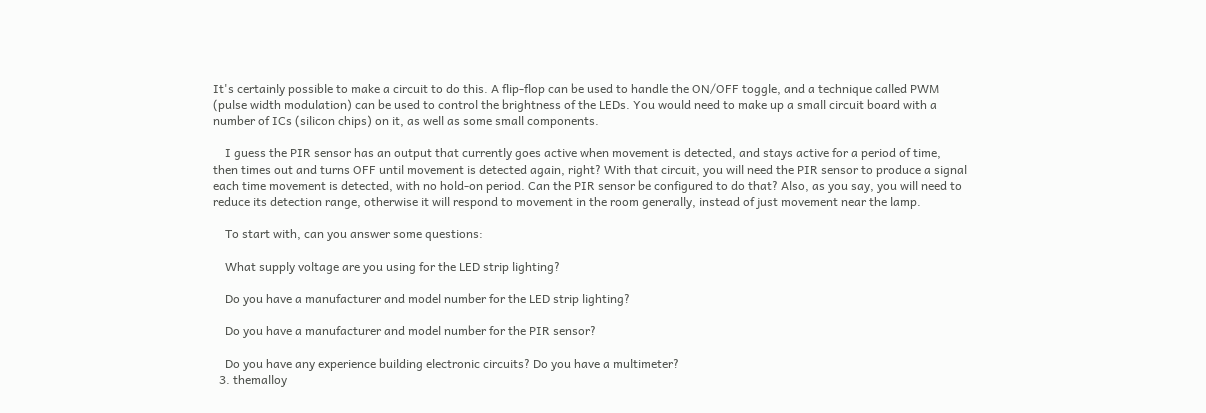It's certainly possible to make a circuit to do this. A flip-flop can be used to handle the ON/OFF toggle, and a technique called PWM (pulse width modulation) can be used to control the brightness of the LEDs. You would need to make up a small circuit board with a number of ICs (silicon chips) on it, as well as some small components.

    I guess the PIR sensor has an output that currently goes active when movement is detected, and stays active for a period of time, then times out and turns OFF until movement is detected again, right? With that circuit, you will need the PIR sensor to produce a signal each time movement is detected, with no hold-on period. Can the PIR sensor be configured to do that? Also, as you say, you will need to reduce its detection range, otherwise it will respond to movement in the room generally, instead of just movement near the lamp.

    To start with, can you answer some questions:

    What supply voltage are you using for the LED strip lighting?

    Do you have a manufacturer and model number for the LED strip lighting?

    Do you have a manufacturer and model number for the PIR sensor?

    Do you have any experience building electronic circuits? Do you have a multimeter?
  3. themalloy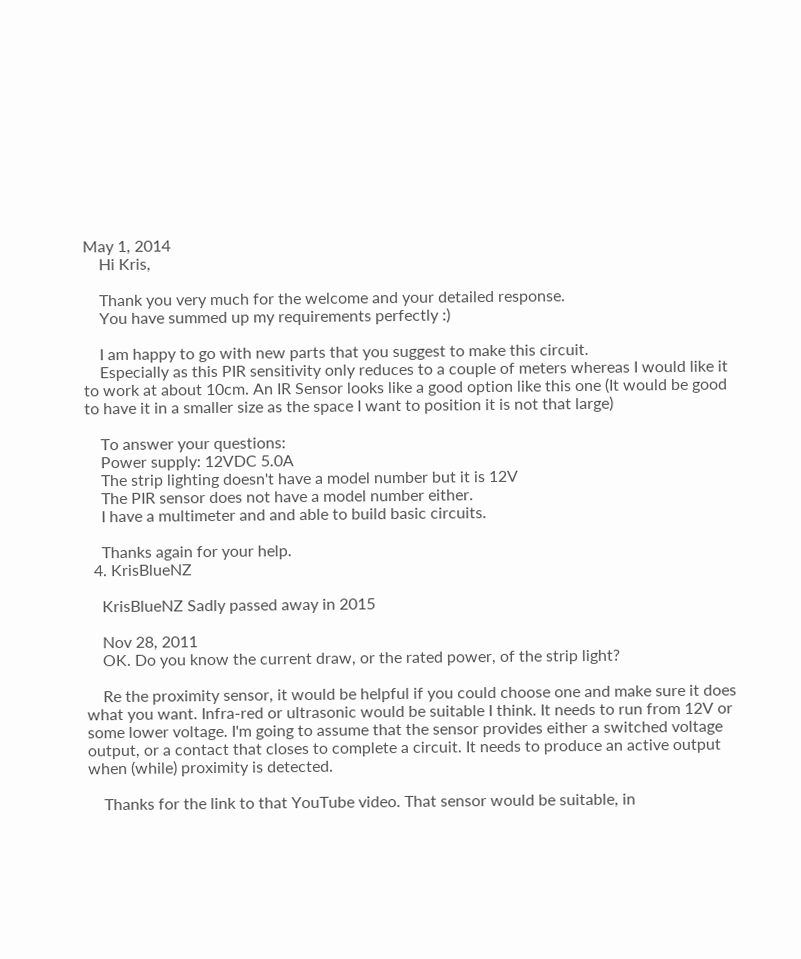May 1, 2014
    Hi Kris,

    Thank you very much for the welcome and your detailed response.
    You have summed up my requirements perfectly :)

    I am happy to go with new parts that you suggest to make this circuit.
    Especially as this PIR sensitivity only reduces to a couple of meters whereas I would like it to work at about 10cm. An IR Sensor looks like a good option like this one (It would be good to have it in a smaller size as the space I want to position it is not that large)

    To answer your questions:
    Power supply: 12VDC 5.0A
    The strip lighting doesn't have a model number but it is 12V
    The PIR sensor does not have a model number either.
    I have a multimeter and and able to build basic circuits.

    Thanks again for your help.
  4. KrisBlueNZ

    KrisBlueNZ Sadly passed away in 2015

    Nov 28, 2011
    OK. Do you know the current draw, or the rated power, of the strip light?

    Re the proximity sensor, it would be helpful if you could choose one and make sure it does what you want. Infra-red or ultrasonic would be suitable I think. It needs to run from 12V or some lower voltage. I'm going to assume that the sensor provides either a switched voltage output, or a contact that closes to complete a circuit. It needs to produce an active output when (while) proximity is detected.

    Thanks for the link to that YouTube video. That sensor would be suitable, in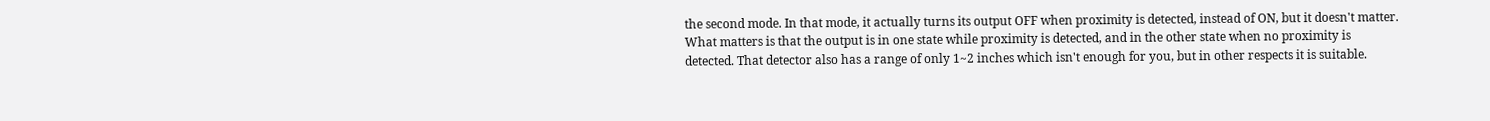the second mode. In that mode, it actually turns its output OFF when proximity is detected, instead of ON, but it doesn't matter. What matters is that the output is in one state while proximity is detected, and in the other state when no proximity is detected. That detector also has a range of only 1~2 inches which isn't enough for you, but in other respects it is suitable.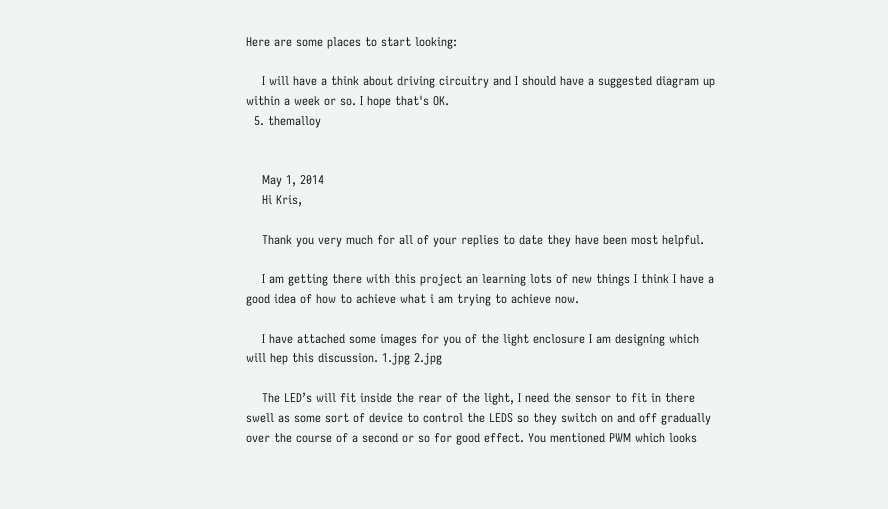Here are some places to start looking:

    I will have a think about driving circuitry and I should have a suggested diagram up within a week or so. I hope that's OK.
  5. themalloy


    May 1, 2014
    Hi Kris,

    Thank you very much for all of your replies to date they have been most helpful.

    I am getting there with this project an learning lots of new things I think I have a good idea of how to achieve what i am trying to achieve now.

    I have attached some images for you of the light enclosure I am designing which will hep this discussion. 1.jpg 2.jpg

    The LED’s will fit inside the rear of the light, I need the sensor to fit in there swell as some sort of device to control the LEDS so they switch on and off gradually over the course of a second or so for good effect. You mentioned PWM which looks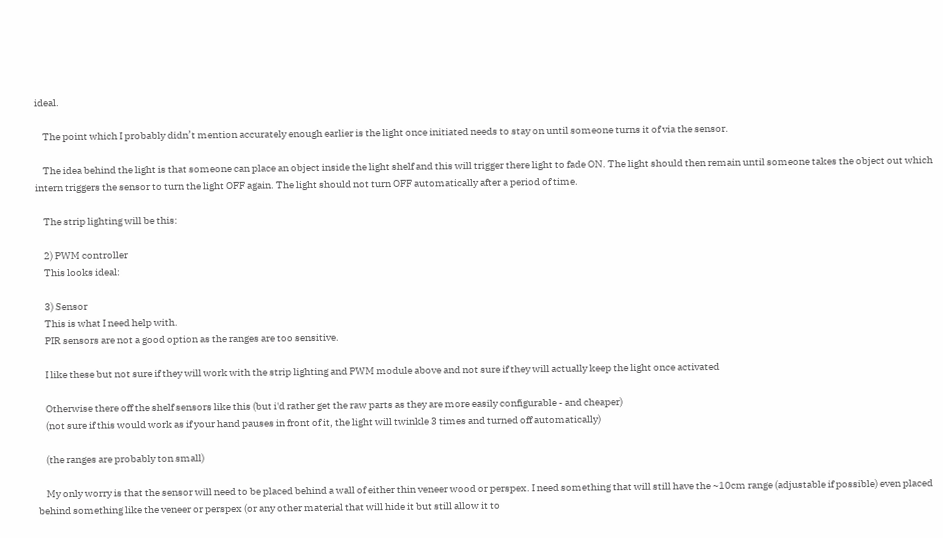ideal.

    The point which I probably didn’t mention accurately enough earlier is the light once initiated needs to stay on until someone turns it of via the sensor.

    The idea behind the light is that someone can place an object inside the light shelf and this will trigger there light to fade ON. The light should then remain until someone takes the object out which intern triggers the sensor to turn the light OFF again. The light should not turn OFF automatically after a period of time.

    The strip lighting will be this:

    2) PWM controller
    This looks ideal:

    3) Sensor
    This is what I need help with.
    PIR sensors are not a good option as the ranges are too sensitive.

    I like these but not sure if they will work with the strip lighting and PWM module above and not sure if they will actually keep the light once activated

    Otherwise there off the shelf sensors like this (but i'd rather get the raw parts as they are more easily configurable - and cheaper)
    (not sure if this would work as if your hand pauses in front of it, the light will twinkle 3 times and turned off automatically)

    (the ranges are probably ton small)

    My only worry is that the sensor will need to be placed behind a wall of either thin veneer wood or perspex. I need something that will still have the ~10cm range (adjustable if possible) even placed behind something like the veneer or perspex (or any other material that will hide it but still allow it to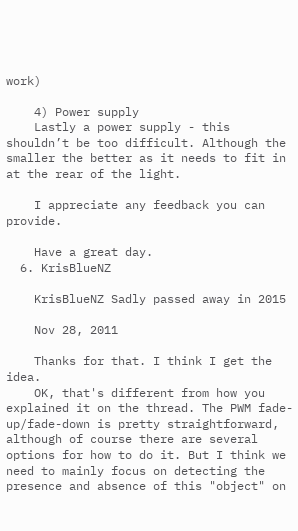work)

    4) Power supply
    Lastly a power supply - this shouldn’t be too difficult. Although the smaller the better as it needs to fit in at the rear of the light.

    I appreciate any feedback you can provide.

    Have a great day.
  6. KrisBlueNZ

    KrisBlueNZ Sadly passed away in 2015

    Nov 28, 2011

    Thanks for that. I think I get the idea.
    OK, that's different from how you explained it on the thread. The PWM fade-up/fade-down is pretty straightforward, although of course there are several options for how to do it. But I think we need to mainly focus on detecting the presence and absence of this "object" on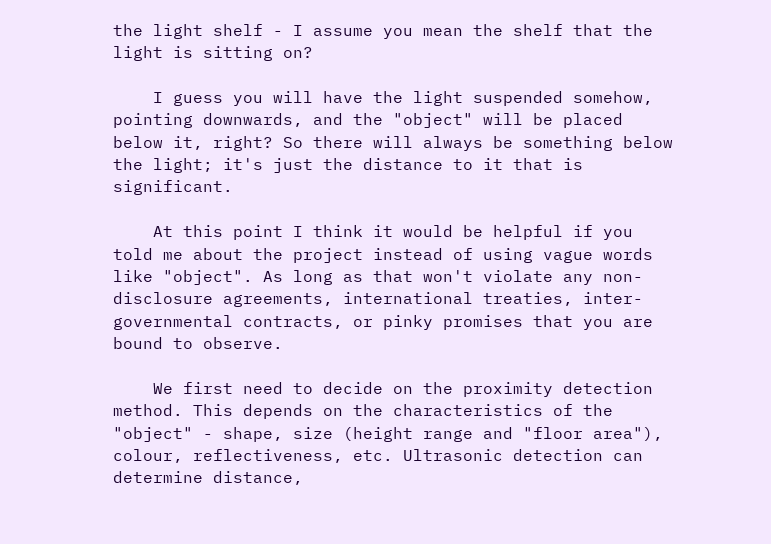the light shelf - I assume you mean the shelf that the light is sitting on?

    I guess you will have the light suspended somehow, pointing downwards, and the "object" will be placed below it, right? So there will always be something below the light; it's just the distance to it that is significant.

    At this point I think it would be helpful if you told me about the project instead of using vague words like "object". As long as that won't violate any non-disclosure agreements, international treaties, inter-governmental contracts, or pinky promises that you are bound to observe.

    We first need to decide on the proximity detection method. This depends on the characteristics of the "object" - shape, size (height range and "floor area"), colour, reflectiveness, etc. Ultrasonic detection can determine distance,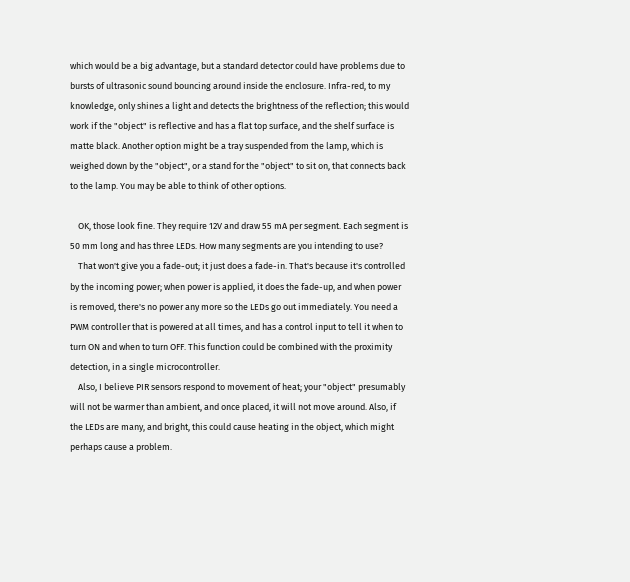which would be a big advantage, but a standard detector could have problems due to bursts of ultrasonic sound bouncing around inside the enclosure. Infra-red, to my knowledge, only shines a light and detects the brightness of the reflection; this would work if the "object" is reflective and has a flat top surface, and the shelf surface is matte black. Another option might be a tray suspended from the lamp, which is weighed down by the "object", or a stand for the "object" to sit on, that connects back to the lamp. You may be able to think of other options.

    OK, those look fine. They require 12V and draw 55 mA per segment. Each segment is 50 mm long and has three LEDs. How many segments are you intending to use?
    That won't give you a fade-out; it just does a fade-in. That's because it's controlled by the incoming power; when power is applied, it does the fade-up, and when power is removed, there's no power any more so the LEDs go out immediately. You need a PWM controller that is powered at all times, and has a control input to tell it when to turn ON and when to turn OFF. This function could be combined with the proximity detection, in a single microcontroller.
    Also, I believe PIR sensors respond to movement of heat; your "object" presumably will not be warmer than ambient, and once placed, it will not move around. Also, if the LEDs are many, and bright, this could cause heating in the object, which might perhaps cause a problem.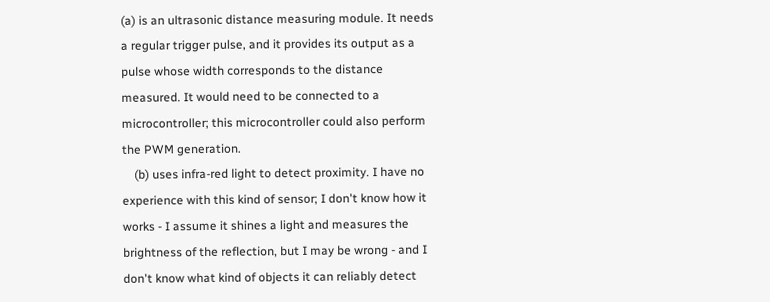(a) is an ultrasonic distance measuring module. It needs a regular trigger pulse, and it provides its output as a pulse whose width corresponds to the distance measured. It would need to be connected to a microcontroller; this microcontroller could also perform the PWM generation.
    (b) uses infra-red light to detect proximity. I have no experience with this kind of sensor; I don't know how it works - I assume it shines a light and measures the brightness of the reflection, but I may be wrong - and I don't know what kind of objects it can reliably detect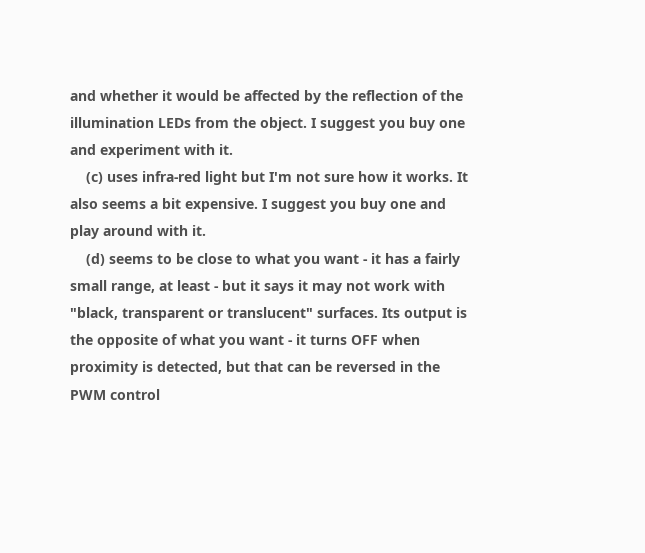and whether it would be affected by the reflection of the illumination LEDs from the object. I suggest you buy one and experiment with it.
    (c) uses infra-red light but I'm not sure how it works. It also seems a bit expensive. I suggest you buy one and play around with it.
    (d) seems to be close to what you want - it has a fairly small range, at least - but it says it may not work with "black, transparent or translucent" surfaces. Its output is the opposite of what you want - it turns OFF when proximity is detected, but that can be reversed in the PWM control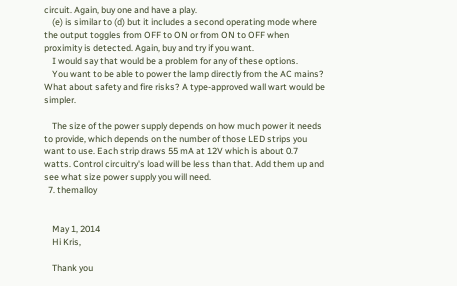circuit. Again, buy one and have a play.
    (e) is similar to (d) but it includes a second operating mode where the output toggles from OFF to ON or from ON to OFF when proximity is detected. Again, buy and try if you want.
    I would say that would be a problem for any of these options.
    You want to be able to power the lamp directly from the AC mains? What about safety and fire risks? A type-approved wall wart would be simpler.

    The size of the power supply depends on how much power it needs to provide, which depends on the number of those LED strips you want to use. Each strip draws 55 mA at 12V which is about 0.7 watts. Control circuitry's load will be less than that. Add them up and see what size power supply you will need.
  7. themalloy


    May 1, 2014
    Hi Kris,

    Thank you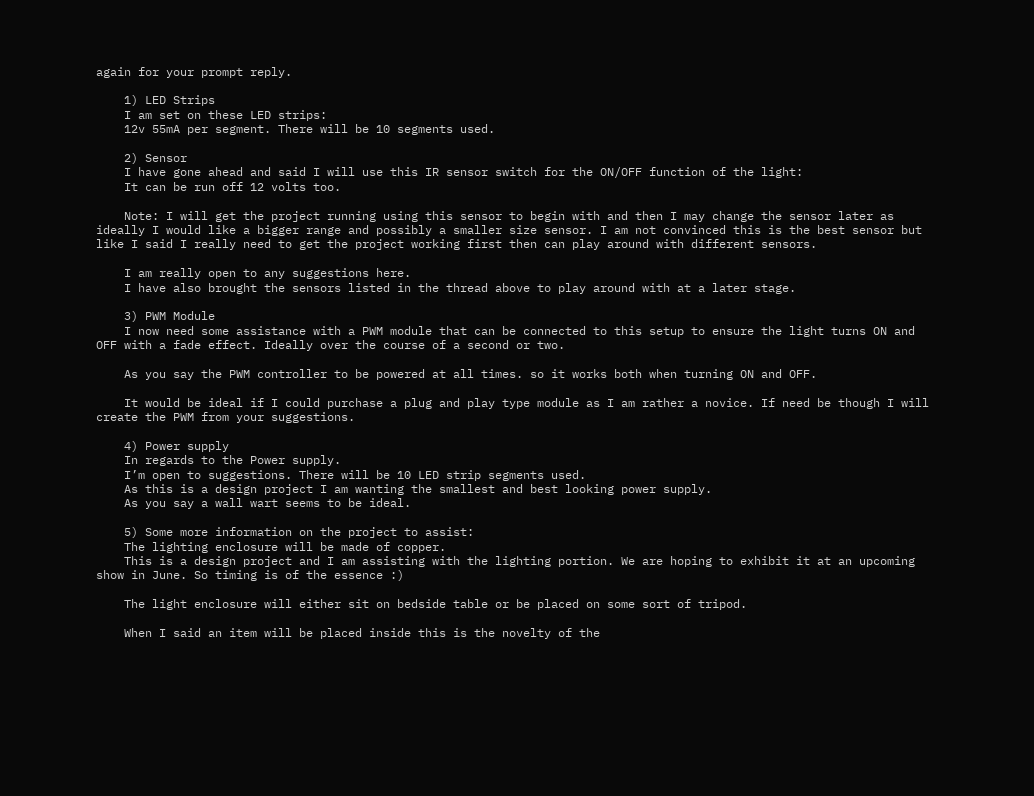again for your prompt reply.

    1) LED Strips
    I am set on these LED strips:
    12v 55mA per segment. There will be 10 segments used.

    2) Sensor
    I have gone ahead and said I will use this IR sensor switch for the ON/OFF function of the light:
    It can be run off 12 volts too.

    Note: I will get the project running using this sensor to begin with and then I may change the sensor later as ideally I would like a bigger range and possibly a smaller size sensor. I am not convinced this is the best sensor but like I said I really need to get the project working first then can play around with different sensors.

    I am really open to any suggestions here.
    I have also brought the sensors listed in the thread above to play around with at a later stage.

    3) PWM Module
    I now need some assistance with a PWM module that can be connected to this setup to ensure the light turns ON and OFF with a fade effect. Ideally over the course of a second or two.

    As you say the PWM controller to be powered at all times. so it works both when turning ON and OFF.

    It would be ideal if I could purchase a plug and play type module as I am rather a novice. If need be though I will create the PWM from your suggestions.

    4) Power supply
    In regards to the Power supply.
    I’m open to suggestions. There will be 10 LED strip segments used.
    As this is a design project I am wanting the smallest and best looking power supply.
    As you say a wall wart seems to be ideal.

    5) Some more information on the project to assist:
    The lighting enclosure will be made of copper.
    This is a design project and I am assisting with the lighting portion. We are hoping to exhibit it at an upcoming show in June. So timing is of the essence :)

    The light enclosure will either sit on bedside table or be placed on some sort of tripod.

    When I said an item will be placed inside this is the novelty of the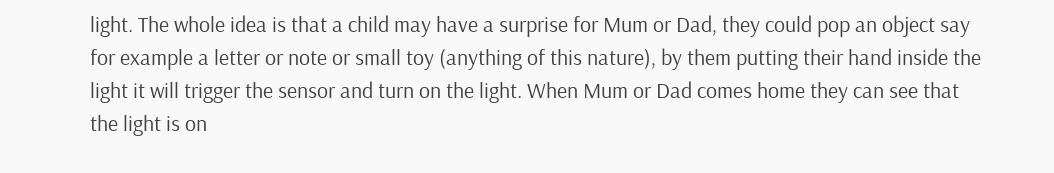light. The whole idea is that a child may have a surprise for Mum or Dad, they could pop an object say for example a letter or note or small toy (anything of this nature), by them putting their hand inside the light it will trigger the sensor and turn on the light. When Mum or Dad comes home they can see that the light is on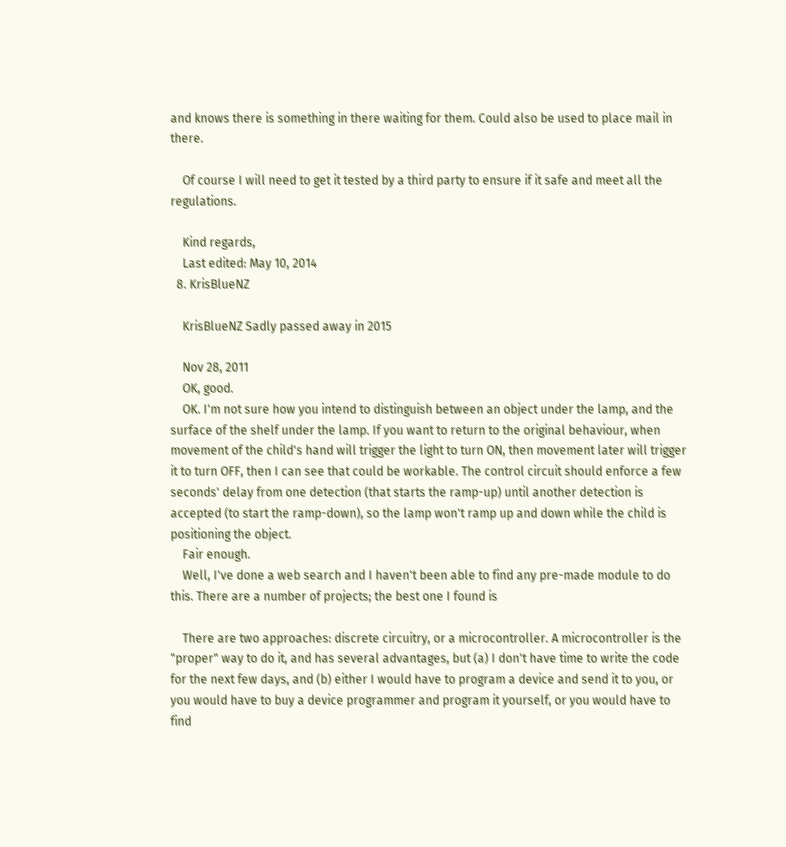and knows there is something in there waiting for them. Could also be used to place mail in there.

    Of course I will need to get it tested by a third party to ensure if it safe and meet all the regulations.

    Kind regards,
    Last edited: May 10, 2014
  8. KrisBlueNZ

    KrisBlueNZ Sadly passed away in 2015

    Nov 28, 2011
    OK, good.
    OK. I'm not sure how you intend to distinguish between an object under the lamp, and the surface of the shelf under the lamp. If you want to return to the original behaviour, when movement of the child's hand will trigger the light to turn ON, then movement later will trigger it to turn OFF, then I can see that could be workable. The control circuit should enforce a few seconds' delay from one detection (that starts the ramp-up) until another detection is accepted (to start the ramp-down), so the lamp won't ramp up and down while the child is positioning the object.
    Fair enough.
    Well, I've done a web search and I haven't been able to find any pre-made module to do this. There are a number of projects; the best one I found is

    There are two approaches: discrete circuitry, or a microcontroller. A microcontroller is the "proper" way to do it, and has several advantages, but (a) I don't have time to write the code for the next few days, and (b) either I would have to program a device and send it to you, or you would have to buy a device programmer and program it yourself, or you would have to find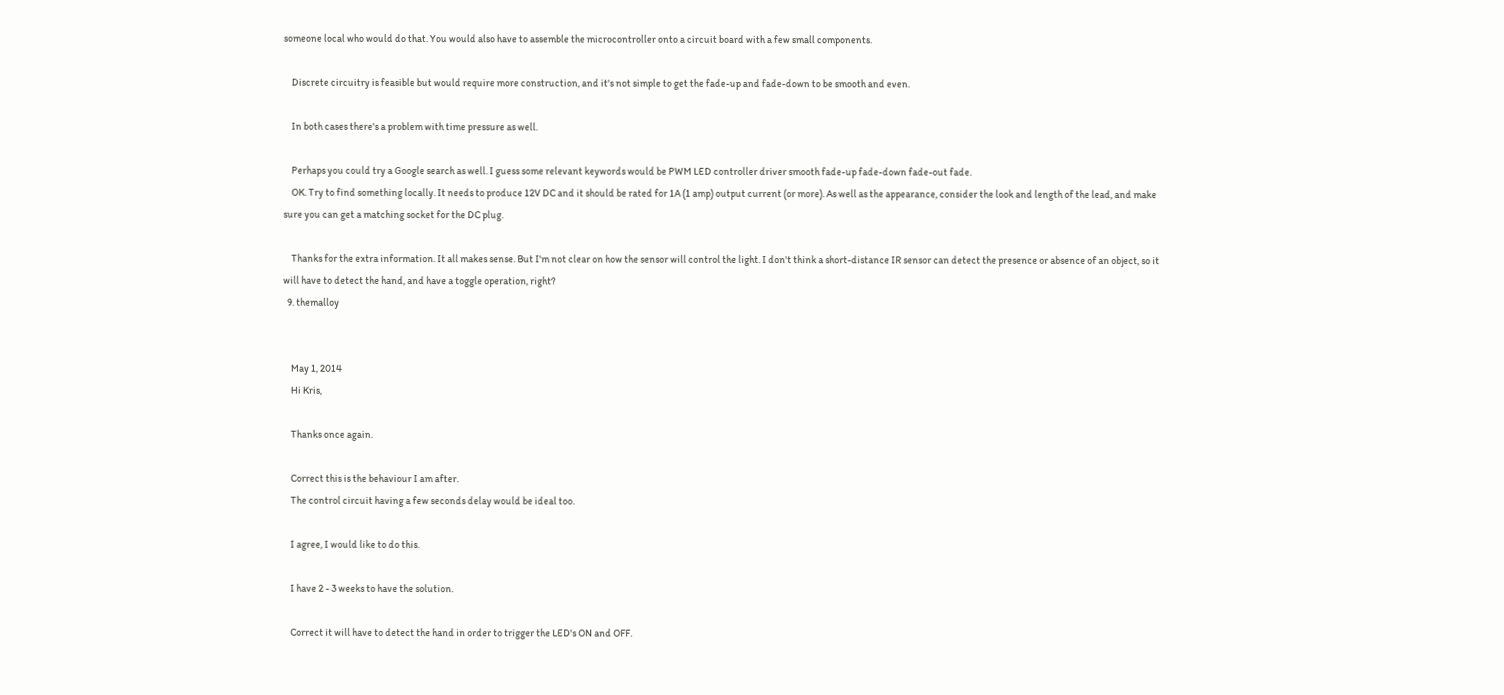someone local who would do that. You would also have to assemble the microcontroller onto a circuit board with a few small components.

    Discrete circuitry is feasible but would require more construction, and it's not simple to get the fade-up and fade-down to be smooth and even.

    In both cases there's a problem with time pressure as well.

    Perhaps you could try a Google search as well. I guess some relevant keywords would be PWM LED controller driver smooth fade-up fade-down fade-out fade.
    OK. Try to find something locally. It needs to produce 12V DC and it should be rated for 1A (1 amp) output current (or more). As well as the appearance, consider the look and length of the lead, and make sure you can get a matching socket for the DC plug.

    Thanks for the extra information. It all makes sense. But I'm not clear on how the sensor will control the light. I don't think a short-distance IR sensor can detect the presence or absence of an object, so it will have to detect the hand, and have a toggle operation, right?
  9. themalloy


    May 1, 2014
    Hi Kris,

    Thanks once again.

    Correct this is the behaviour I am after.
    The control circuit having a few seconds delay would be ideal too.

    I agree, I would like to do this.

    I have 2 - 3 weeks to have the solution.

    Correct it will have to detect the hand in order to trigger the LED's ON and OFF.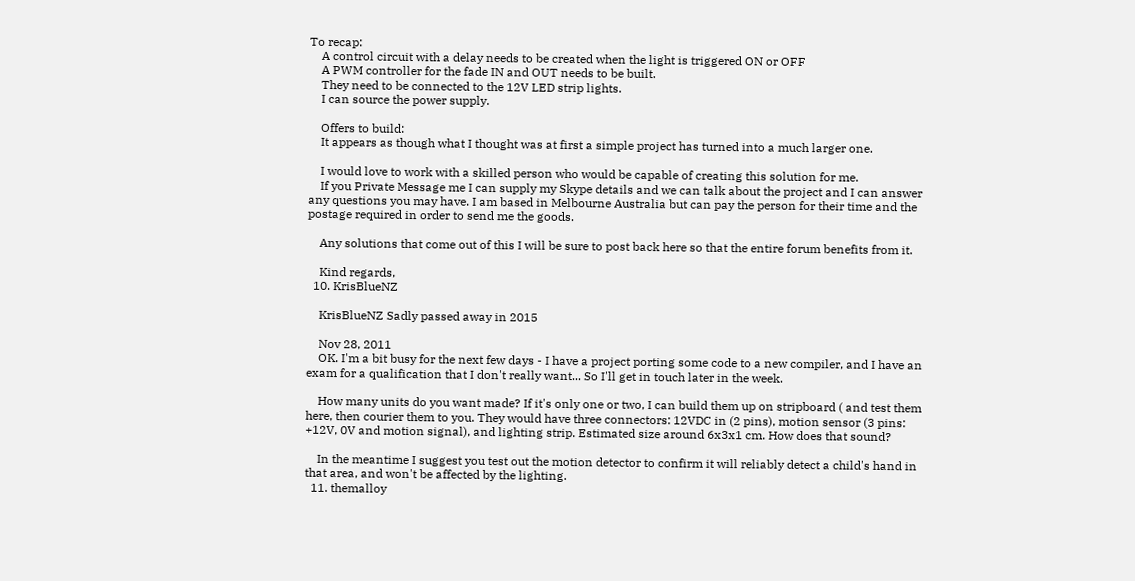To recap:
    A control circuit with a delay needs to be created when the light is triggered ON or OFF
    A PWM controller for the fade IN and OUT needs to be built.
    They need to be connected to the 12V LED strip lights.
    I can source the power supply.

    Offers to build:
    It appears as though what I thought was at first a simple project has turned into a much larger one.

    I would love to work with a skilled person who would be capable of creating this solution for me.
    If you Private Message me I can supply my Skype details and we can talk about the project and I can answer any questions you may have. I am based in Melbourne Australia but can pay the person for their time and the postage required in order to send me the goods.

    Any solutions that come out of this I will be sure to post back here so that the entire forum benefits from it.

    Kind regards,
  10. KrisBlueNZ

    KrisBlueNZ Sadly passed away in 2015

    Nov 28, 2011
    OK. I'm a bit busy for the next few days - I have a project porting some code to a new compiler, and I have an exam for a qualification that I don't really want... So I'll get in touch later in the week.

    How many units do you want made? If it's only one or two, I can build them up on stripboard ( and test them here, then courier them to you. They would have three connectors: 12VDC in (2 pins), motion sensor (3 pins: +12V, 0V and motion signal), and lighting strip. Estimated size around 6x3x1 cm. How does that sound?

    In the meantime I suggest you test out the motion detector to confirm it will reliably detect a child's hand in that area, and won't be affected by the lighting.
  11. themalloy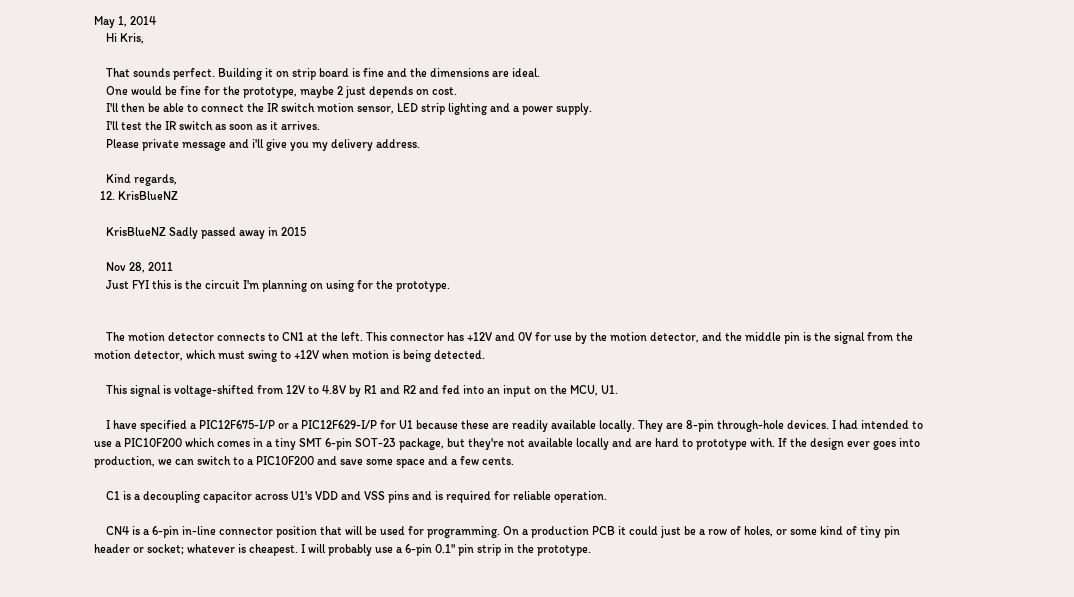May 1, 2014
    Hi Kris,

    That sounds perfect. Building it on strip board is fine and the dimensions are ideal.
    One would be fine for the prototype, maybe 2 just depends on cost.
    I'll then be able to connect the IR switch motion sensor, LED strip lighting and a power supply.
    I'll test the IR switch as soon as it arrives.
    Please private message and i'll give you my delivery address.

    Kind regards,
  12. KrisBlueNZ

    KrisBlueNZ Sadly passed away in 2015

    Nov 28, 2011
    Just FYI this is the circuit I'm planning on using for the prototype.


    The motion detector connects to CN1 at the left. This connector has +12V and 0V for use by the motion detector, and the middle pin is the signal from the motion detector, which must swing to +12V when motion is being detected.

    This signal is voltage-shifted from 12V to 4.8V by R1 and R2 and fed into an input on the MCU, U1.

    I have specified a PIC12F675-I/P or a PIC12F629-I/P for U1 because these are readily available locally. They are 8-pin through-hole devices. I had intended to use a PIC10F200 which comes in a tiny SMT 6-pin SOT-23 package, but they're not available locally and are hard to prototype with. If the design ever goes into production, we can switch to a PIC10F200 and save some space and a few cents.

    C1 is a decoupling capacitor across U1's VDD and VSS pins and is required for reliable operation.

    CN4 is a 6-pin in-line connector position that will be used for programming. On a production PCB it could just be a row of holes, or some kind of tiny pin header or socket; whatever is cheapest. I will probably use a 6-pin 0.1" pin strip in the prototype.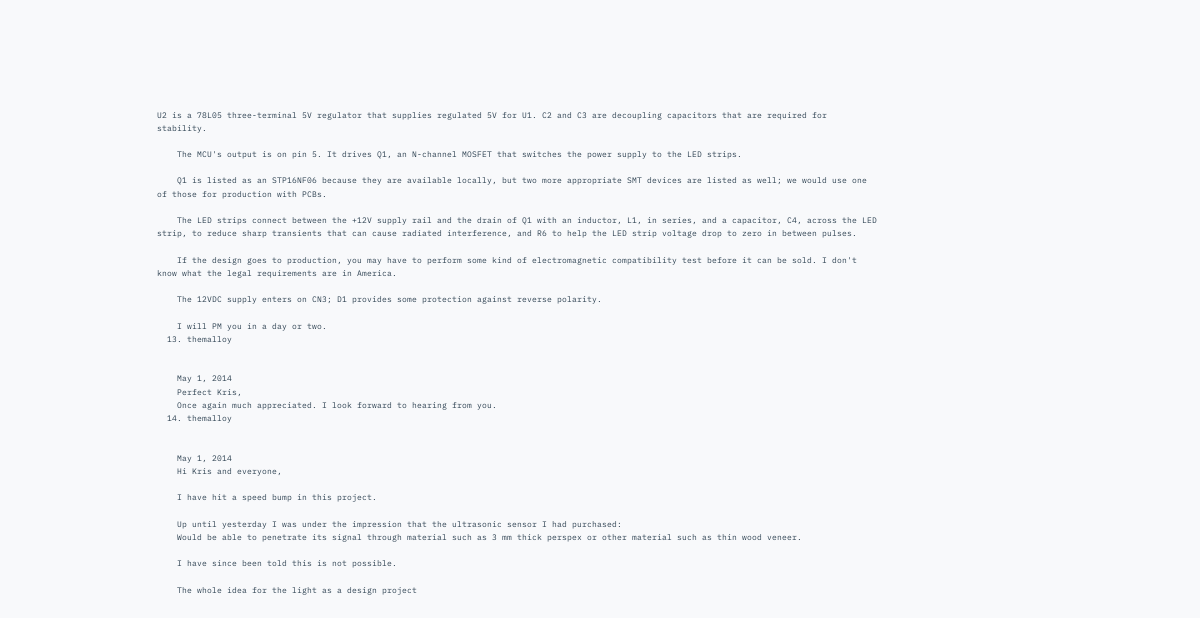U2 is a 78L05 three-terminal 5V regulator that supplies regulated 5V for U1. C2 and C3 are decoupling capacitors that are required for stability.

    The MCU's output is on pin 5. It drives Q1, an N-channel MOSFET that switches the power supply to the LED strips.

    Q1 is listed as an STP16NF06 because they are available locally, but two more appropriate SMT devices are listed as well; we would use one of those for production with PCBs.

    The LED strips connect between the +12V supply rail and the drain of Q1 with an inductor, L1, in series, and a capacitor, C4, across the LED strip, to reduce sharp transients that can cause radiated interference, and R6 to help the LED strip voltage drop to zero in between pulses.

    If the design goes to production, you may have to perform some kind of electromagnetic compatibility test before it can be sold. I don't know what the legal requirements are in America.

    The 12VDC supply enters on CN3; D1 provides some protection against reverse polarity.

    I will PM you in a day or two.
  13. themalloy


    May 1, 2014
    Perfect Kris,
    Once again much appreciated. I look forward to hearing from you.
  14. themalloy


    May 1, 2014
    Hi Kris and everyone,

    I have hit a speed bump in this project.

    Up until yesterday I was under the impression that the ultrasonic sensor I had purchased:
    Would be able to penetrate its signal through material such as 3 mm thick perspex or other material such as thin wood veneer.

    I have since been told this is not possible.

    The whole idea for the light as a design project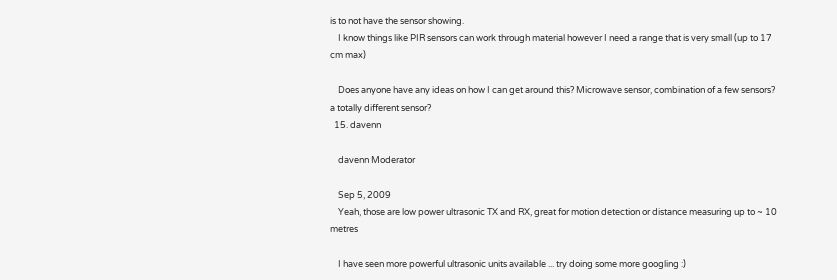is to not have the sensor showing.
    I know things like PIR sensors can work through material however I need a range that is very small (up to 17 cm max)

    Does anyone have any ideas on how I can get around this? Microwave sensor, combination of a few sensors? a totally different sensor?
  15. davenn

    davenn Moderator

    Sep 5, 2009
    Yeah, those are low power ultrasonic TX and RX, great for motion detection or distance measuring up to ~ 10 metres

    I have seen more powerful ultrasonic units available ... try doing some more googling :)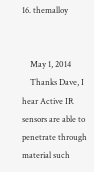16. themalloy


    May 1, 2014
    Thanks Dave, I hear Active IR sensors are able to penetrate through material such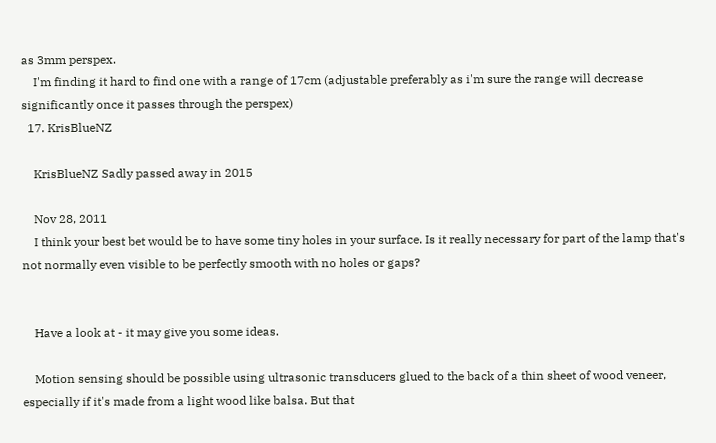as 3mm perspex.
    I'm finding it hard to find one with a range of 17cm (adjustable preferably as i'm sure the range will decrease significantly once it passes through the perspex)
  17. KrisBlueNZ

    KrisBlueNZ Sadly passed away in 2015

    Nov 28, 2011
    I think your best bet would be to have some tiny holes in your surface. Is it really necessary for part of the lamp that's not normally even visible to be perfectly smooth with no holes or gaps?


    Have a look at - it may give you some ideas.

    Motion sensing should be possible using ultrasonic transducers glued to the back of a thin sheet of wood veneer, especially if it's made from a light wood like balsa. But that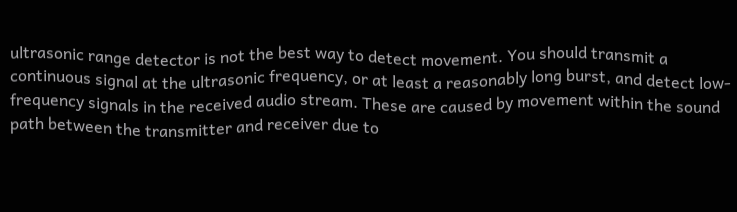ultrasonic range detector is not the best way to detect movement. You should transmit a continuous signal at the ultrasonic frequency, or at least a reasonably long burst, and detect low-frequency signals in the received audio stream. These are caused by movement within the sound path between the transmitter and receiver due to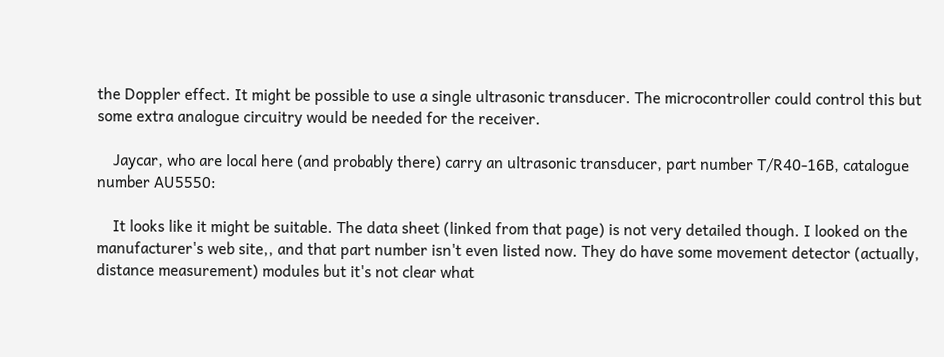the Doppler effect. It might be possible to use a single ultrasonic transducer. The microcontroller could control this but some extra analogue circuitry would be needed for the receiver.

    Jaycar, who are local here (and probably there) carry an ultrasonic transducer, part number T/R40-16B, catalogue number AU5550:

    It looks like it might be suitable. The data sheet (linked from that page) is not very detailed though. I looked on the manufacturer's web site,, and that part number isn't even listed now. They do have some movement detector (actually, distance measurement) modules but it's not clear what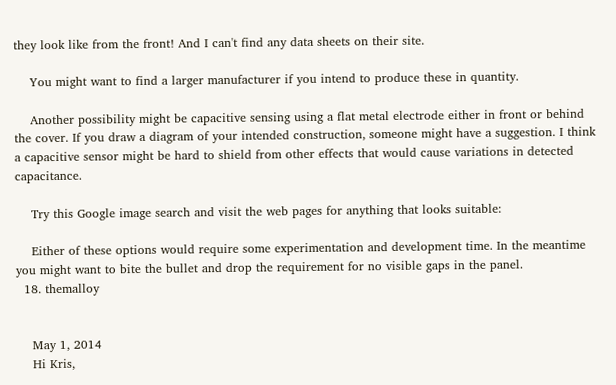they look like from the front! And I can't find any data sheets on their site.

    You might want to find a larger manufacturer if you intend to produce these in quantity.

    Another possibility might be capacitive sensing using a flat metal electrode either in front or behind the cover. If you draw a diagram of your intended construction, someone might have a suggestion. I think a capacitive sensor might be hard to shield from other effects that would cause variations in detected capacitance.

    Try this Google image search and visit the web pages for anything that looks suitable:

    Either of these options would require some experimentation and development time. In the meantime you might want to bite the bullet and drop the requirement for no visible gaps in the panel.
  18. themalloy


    May 1, 2014
    Hi Kris,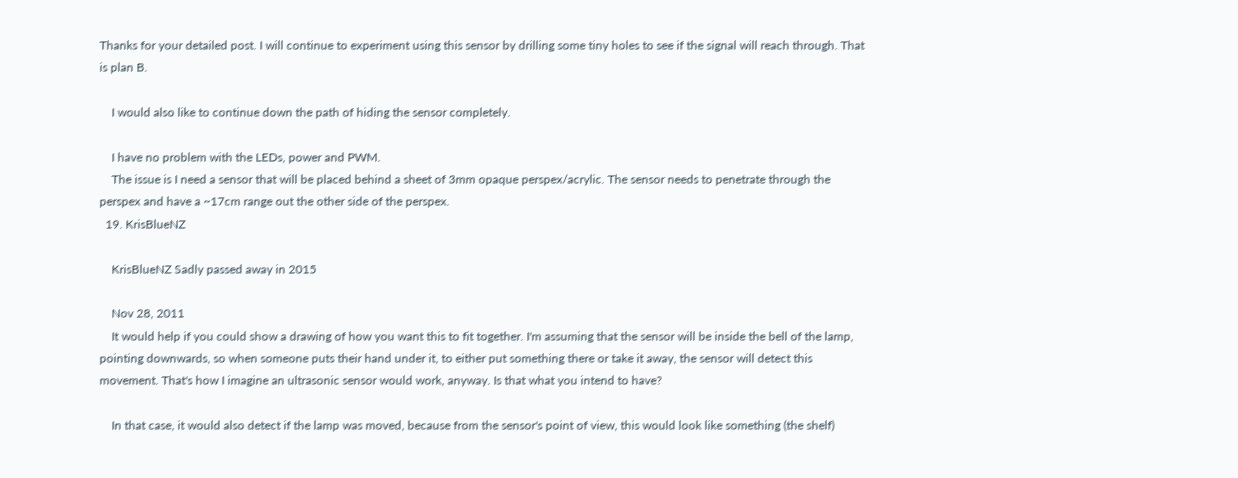Thanks for your detailed post. I will continue to experiment using this sensor by drilling some tiny holes to see if the signal will reach through. That is plan B.

    I would also like to continue down the path of hiding the sensor completely.

    I have no problem with the LEDs, power and PWM.
    The issue is I need a sensor that will be placed behind a sheet of 3mm opaque perspex/acrylic. The sensor needs to penetrate through the perspex and have a ~17cm range out the other side of the perspex.
  19. KrisBlueNZ

    KrisBlueNZ Sadly passed away in 2015

    Nov 28, 2011
    It would help if you could show a drawing of how you want this to fit together. I'm assuming that the sensor will be inside the bell of the lamp, pointing downwards, so when someone puts their hand under it, to either put something there or take it away, the sensor will detect this movement. That's how I imagine an ultrasonic sensor would work, anyway. Is that what you intend to have?

    In that case, it would also detect if the lamp was moved, because from the sensor's point of view, this would look like something (the shelf)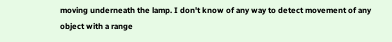moving underneath the lamp. I don't know of any way to detect movement of any object with a range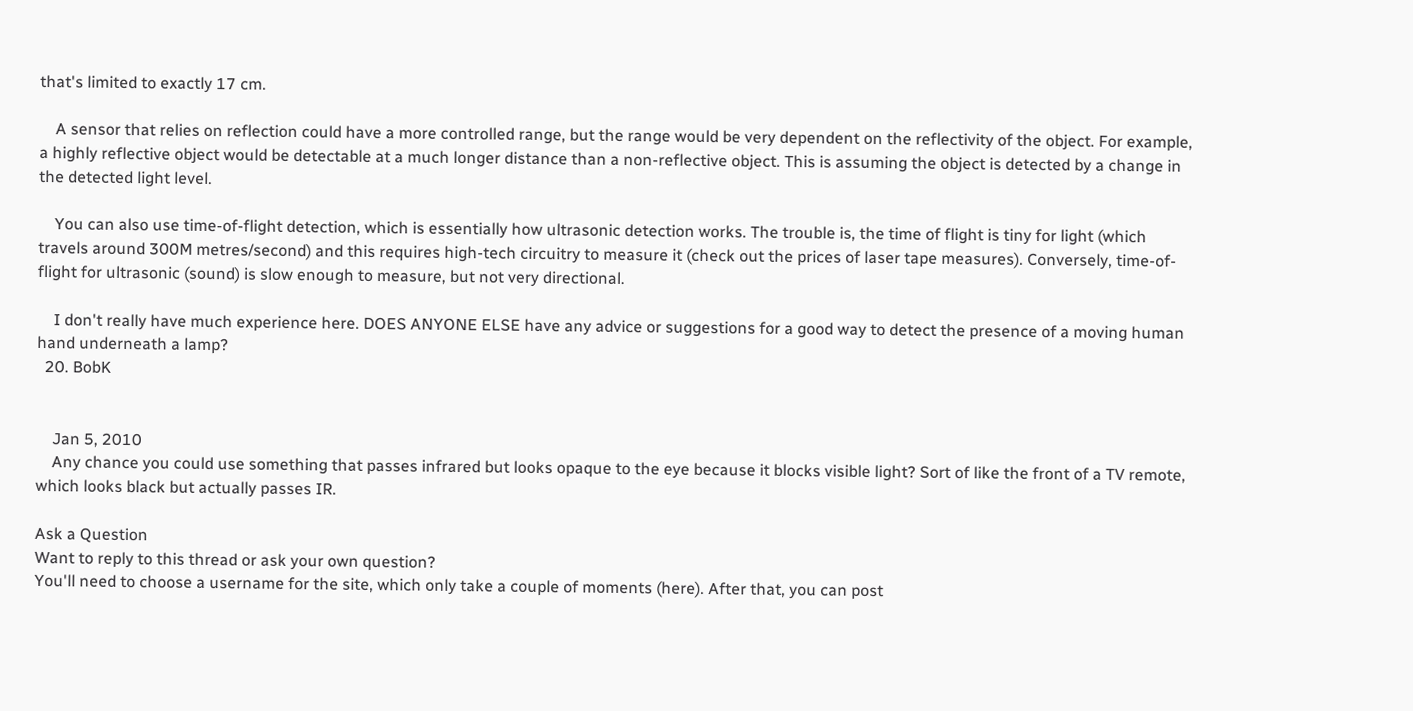that's limited to exactly 17 cm.

    A sensor that relies on reflection could have a more controlled range, but the range would be very dependent on the reflectivity of the object. For example, a highly reflective object would be detectable at a much longer distance than a non-reflective object. This is assuming the object is detected by a change in the detected light level.

    You can also use time-of-flight detection, which is essentially how ultrasonic detection works. The trouble is, the time of flight is tiny for light (which travels around 300M metres/second) and this requires high-tech circuitry to measure it (check out the prices of laser tape measures). Conversely, time-of-flight for ultrasonic (sound) is slow enough to measure, but not very directional.

    I don't really have much experience here. DOES ANYONE ELSE have any advice or suggestions for a good way to detect the presence of a moving human hand underneath a lamp?
  20. BobK


    Jan 5, 2010
    Any chance you could use something that passes infrared but looks opaque to the eye because it blocks visible light? Sort of like the front of a TV remote, which looks black but actually passes IR.

Ask a Question
Want to reply to this thread or ask your own question?
You'll need to choose a username for the site, which only take a couple of moments (here). After that, you can post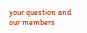your question and our members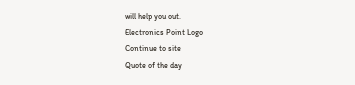will help you out.
Electronics Point Logo
Continue to site
Quote of the day